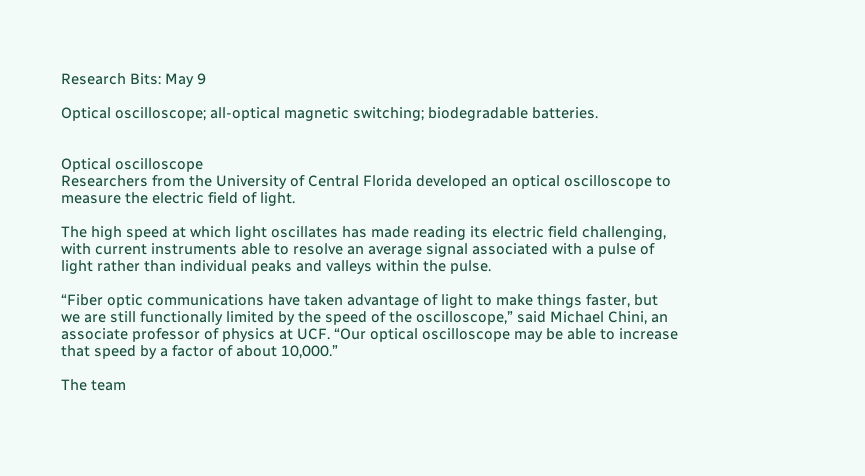Research Bits: May 9

Optical oscilloscope; all-optical magnetic switching; biodegradable batteries.


Optical oscilloscope
Researchers from the University of Central Florida developed an optical oscilloscope to measure the electric field of light.

The high speed at which light oscillates has made reading its electric field challenging, with current instruments able to resolve an average signal associated with a pulse of light rather than individual peaks and valleys within the pulse.

“Fiber optic communications have taken advantage of light to make things faster, but we are still functionally limited by the speed of the oscilloscope,” said Michael Chini, an associate professor of physics at UCF. “Our optical oscilloscope may be able to increase that speed by a factor of about 10,000.”

The team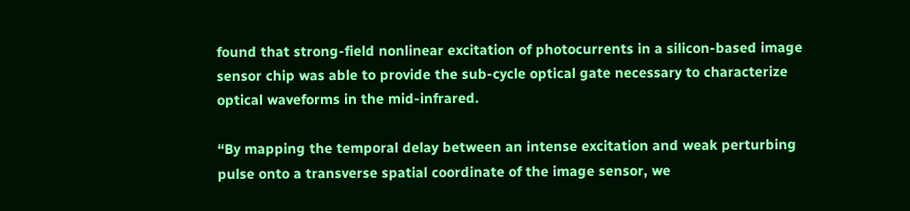found that strong-field nonlinear excitation of photocurrents in a silicon-based image sensor chip was able to provide the sub-cycle optical gate necessary to characterize optical waveforms in the mid-infrared.

“By mapping the temporal delay between an intense excitation and weak perturbing pulse onto a transverse spatial coordinate of the image sensor, we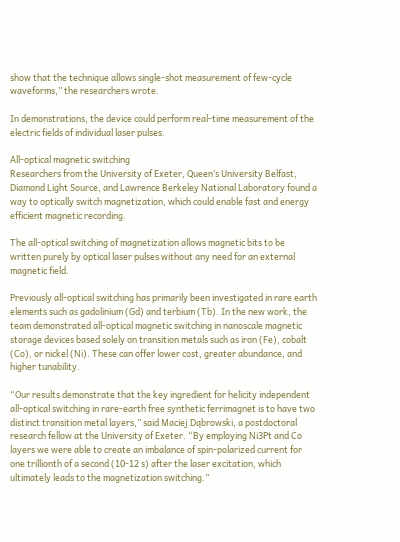show that the technique allows single-shot measurement of few-cycle waveforms,” the researchers wrote.

In demonstrations, the device could perform real-time measurement of the electric fields of individual laser pulses.

All-optical magnetic switching
Researchers from the University of Exeter, Queen’s University Belfast, Diamond Light Source, and Lawrence Berkeley National Laboratory found a way to optically switch magnetization, which could enable fast and energy efficient magnetic recording.

The all-optical switching of magnetization allows magnetic bits to be written purely by optical laser pulses without any need for an external magnetic field.

Previously all-optical switching has primarily been investigated in rare earth elements such as gadolinium (Gd) and terbium (Tb). In the new work, the team demonstrated all-optical magnetic switching in nanoscale magnetic storage devices based solely on transition metals such as iron (Fe), cobalt (Co), or nickel (Ni). These can offer lower cost, greater abundance, and higher tunability.

“Our results demonstrate that the key ingredient for helicity independent all-optical switching in rare-earth free synthetic ferrimagnet is to have two distinct transition metal layers,” said Maciej Dąbrowski, a postdoctoral research fellow at the University of Exeter. “By employing Ni3Pt and Co layers we were able to create an imbalance of spin-polarized current for one trillionth of a second (10-12 s) after the laser excitation, which ultimately leads to the magnetization switching.”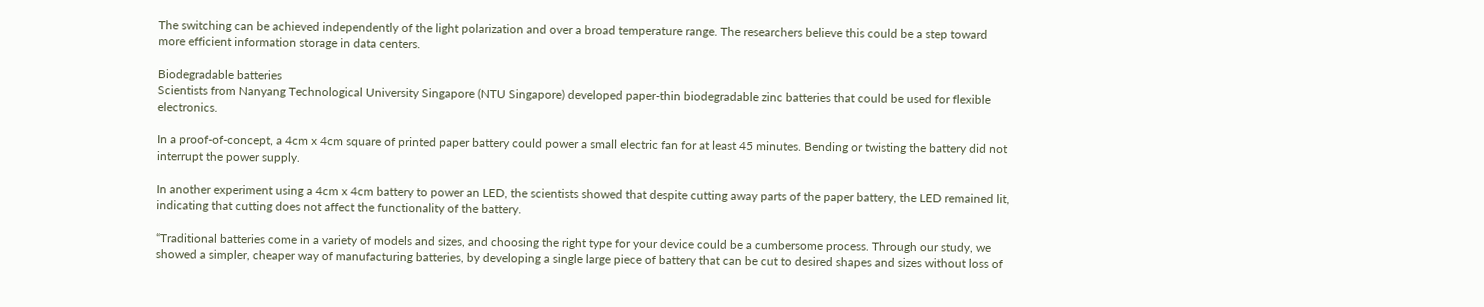The switching can be achieved independently of the light polarization and over a broad temperature range. The researchers believe this could be a step toward more efficient information storage in data centers.

Biodegradable batteries
Scientists from Nanyang Technological University Singapore (NTU Singapore) developed paper-thin biodegradable zinc batteries that could be used for flexible electronics.

In a proof-of-concept, a 4cm x 4cm square of printed paper battery could power a small electric fan for at least 45 minutes. Bending or twisting the battery did not interrupt the power supply.

In another experiment using a 4cm x 4cm battery to power an LED, the scientists showed that despite cutting away parts of the paper battery, the LED remained lit, indicating that cutting does not affect the functionality of the battery.

“Traditional batteries come in a variety of models and sizes, and choosing the right type for your device could be a cumbersome process. Through our study, we showed a simpler, cheaper way of manufacturing batteries, by developing a single large piece of battery that can be cut to desired shapes and sizes without loss of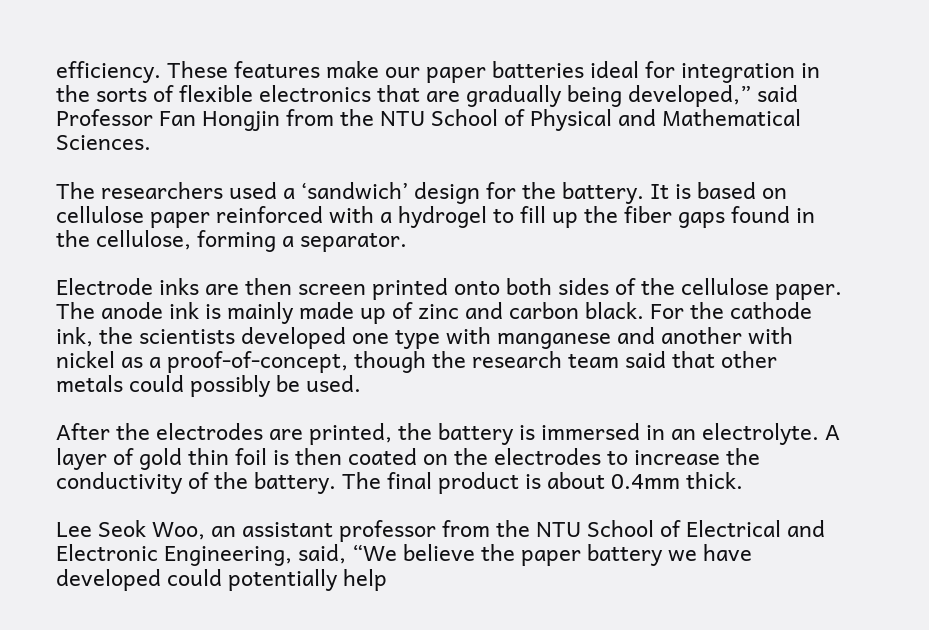efficiency. These features make our paper batteries ideal for integration in the sorts of flexible electronics that are gradually being developed,” said Professor Fan Hongjin from the NTU School of Physical and Mathematical Sciences.

The researchers used a ‘sandwich’ design for the battery. It is based on cellulose paper reinforced with a hydrogel to fill up the fiber gaps found in the cellulose, forming a separator.

Electrode inks are then screen printed onto both sides of the cellulose paper. The anode ink is mainly made up of zinc and carbon black. For the cathode ink, the scientists developed one type with manganese and another with nickel as a proof-of-concept, though the research team said that other metals could possibly be used.

After the electrodes are printed, the battery is immersed in an electrolyte. A layer of gold thin foil is then coated on the electrodes to increase the conductivity of the battery. The final product is about 0.4mm thick.

Lee Seok Woo, an assistant professor from the NTU School of Electrical and Electronic Engineering, said, “We believe the paper battery we have developed could potentially help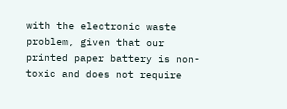with the electronic waste problem, given that our printed paper battery is non-toxic and does not require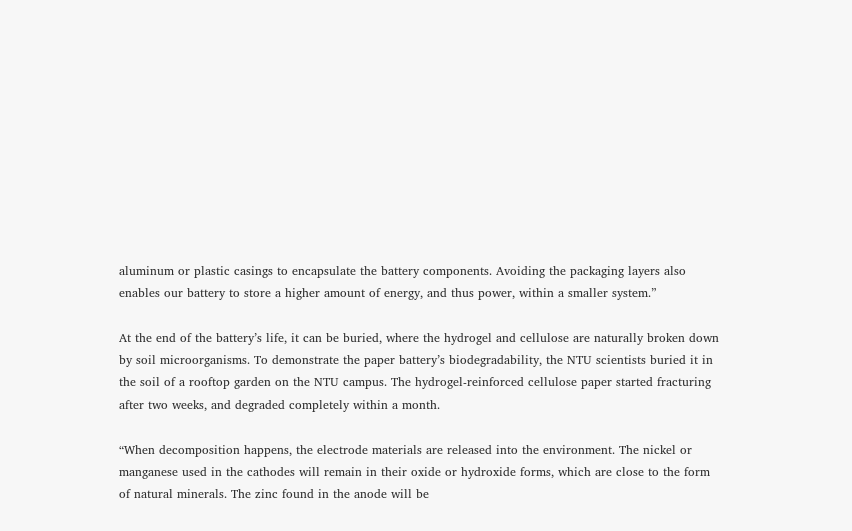aluminum or plastic casings to encapsulate the battery components. Avoiding the packaging layers also enables our battery to store a higher amount of energy, and thus power, within a smaller system.”

At the end of the battery’s life, it can be buried, where the hydrogel and cellulose are naturally broken down by soil microorganisms. To demonstrate the paper battery’s biodegradability, the NTU scientists buried it in the soil of a rooftop garden on the NTU campus. The hydrogel-reinforced cellulose paper started fracturing after two weeks, and degraded completely within a month.

“When decomposition happens, the electrode materials are released into the environment. The nickel or manganese used in the cathodes will remain in their oxide or hydroxide forms, which are close to the form of natural minerals. The zinc found in the anode will be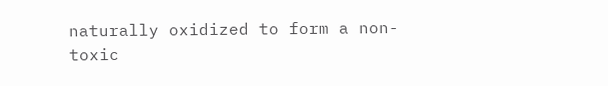naturally oxidized to form a non-toxic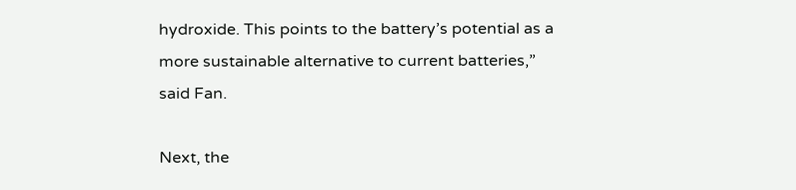hydroxide. This points to the battery’s potential as a more sustainable alternative to current batteries,” said Fan.

Next, the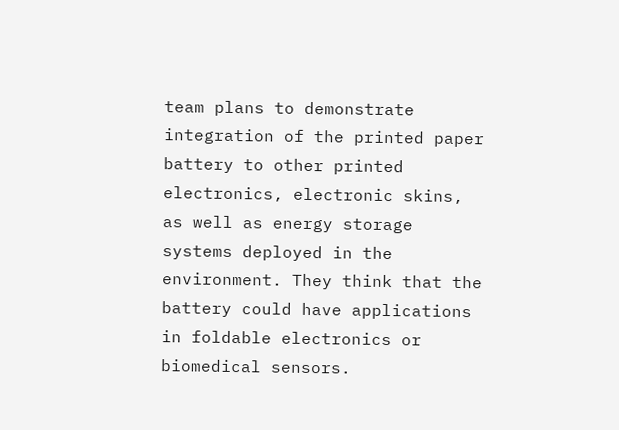team plans to demonstrate integration of the printed paper battery to other printed electronics, electronic skins, as well as energy storage systems deployed in the environment. They think that the battery could have applications in foldable electronics or biomedical sensors.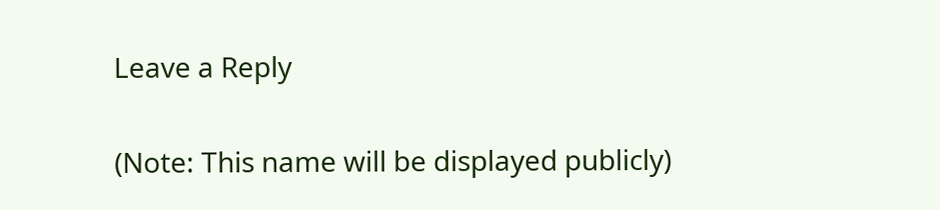Leave a Reply

(Note: This name will be displayed publicly)